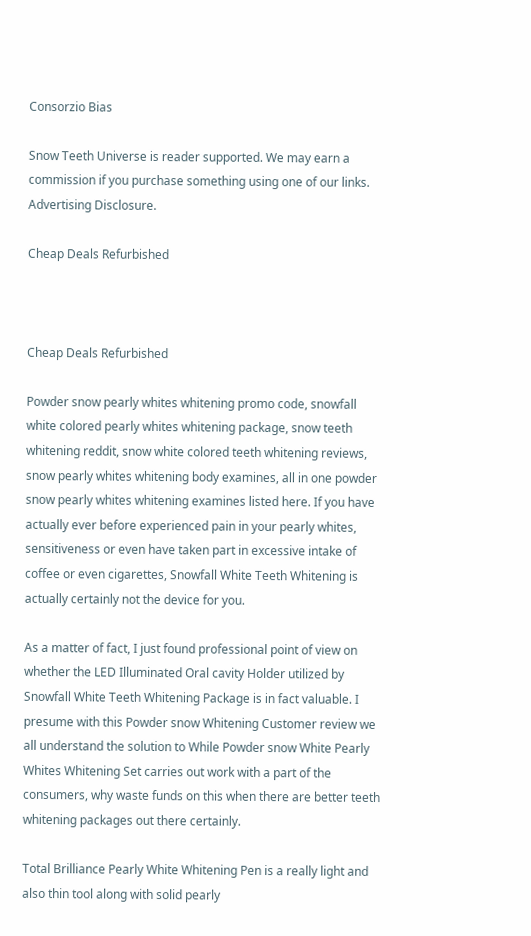Consorzio Bias

Snow Teeth Universe is reader supported. We may earn a commission if you purchase something using one of our links. Advertising Disclosure.

Cheap Deals Refurbished



Cheap Deals Refurbished

Powder snow pearly whites whitening promo code, snowfall white colored pearly whites whitening package, snow teeth whitening reddit, snow white colored teeth whitening reviews, snow pearly whites whitening body examines, all in one powder snow pearly whites whitening examines listed here. If you have actually ever before experienced pain in your pearly whites, sensitiveness or even have taken part in excessive intake of coffee or even cigarettes, Snowfall White Teeth Whitening is actually certainly not the device for you.

As a matter of fact, I just found professional point of view on whether the LED Illuminated Oral cavity Holder utilized by Snowfall White Teeth Whitening Package is in fact valuable. I presume with this Powder snow Whitening Customer review we all understand the solution to While Powder snow White Pearly Whites Whitening Set carries out work with a part of the consumers, why waste funds on this when there are better teeth whitening packages out there certainly.

Total Brilliance Pearly White Whitening Pen is a really light and also thin tool along with solid pearly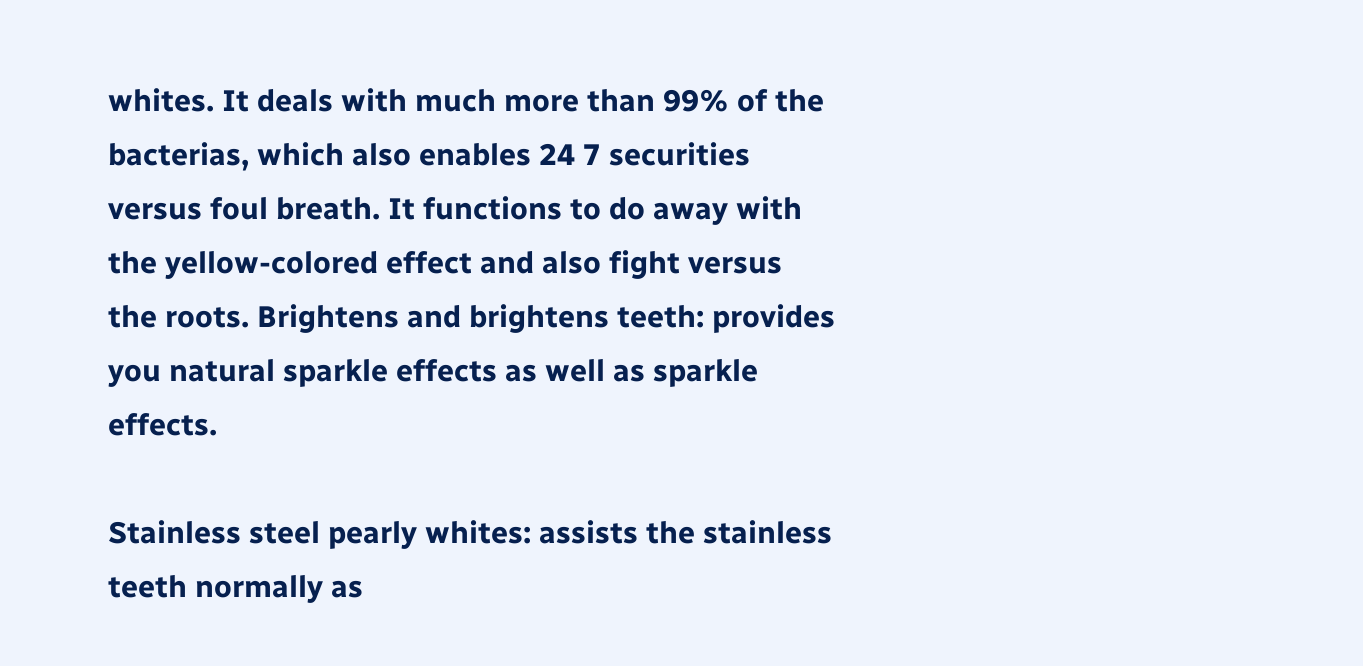whites. It deals with much more than 99% of the bacterias, which also enables 24 7 securities versus foul breath. It functions to do away with the yellow-colored effect and also fight versus the roots. Brightens and brightens teeth: provides you natural sparkle effects as well as sparkle effects.

Stainless steel pearly whites: assists the stainless teeth normally as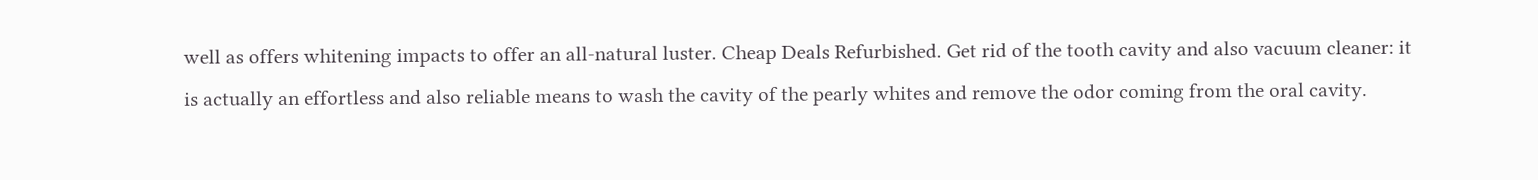well as offers whitening impacts to offer an all-natural luster. Cheap Deals Refurbished. Get rid of the tooth cavity and also vacuum cleaner: it is actually an effortless and also reliable means to wash the cavity of the pearly whites and remove the odor coming from the oral cavity.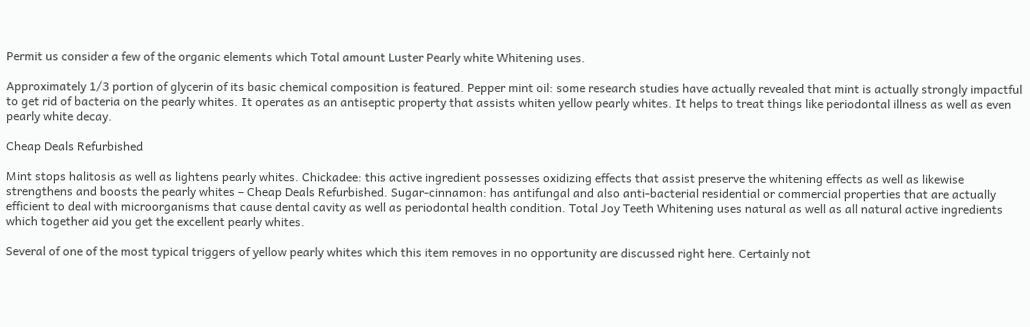Permit us consider a few of the organic elements which Total amount Luster Pearly white Whitening uses.

Approximately 1/3 portion of glycerin of its basic chemical composition is featured. Pepper mint oil: some research studies have actually revealed that mint is actually strongly impactful to get rid of bacteria on the pearly whites. It operates as an antiseptic property that assists whiten yellow pearly whites. It helps to treat things like periodontal illness as well as even pearly white decay.

Cheap Deals Refurbished

Mint stops halitosis as well as lightens pearly whites. Chickadee: this active ingredient possesses oxidizing effects that assist preserve the whitening effects as well as likewise strengthens and boosts the pearly whites – Cheap Deals Refurbished. Sugar-cinnamon: has antifungal and also anti-bacterial residential or commercial properties that are actually efficient to deal with microorganisms that cause dental cavity as well as periodontal health condition. Total Joy Teeth Whitening uses natural as well as all natural active ingredients which together aid you get the excellent pearly whites.

Several of one of the most typical triggers of yellow pearly whites which this item removes in no opportunity are discussed right here. Certainly not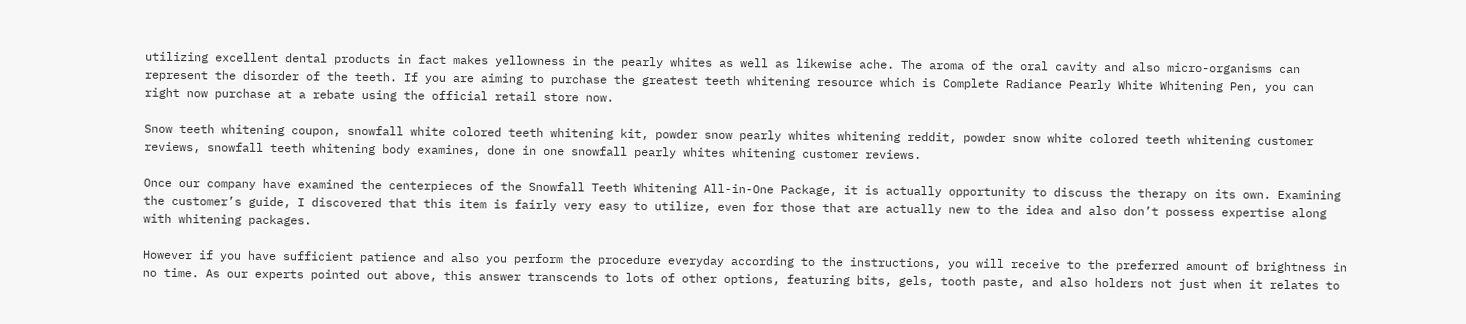utilizing excellent dental products in fact makes yellowness in the pearly whites as well as likewise ache. The aroma of the oral cavity and also micro-organisms can represent the disorder of the teeth. If you are aiming to purchase the greatest teeth whitening resource which is Complete Radiance Pearly White Whitening Pen, you can right now purchase at a rebate using the official retail store now.

Snow teeth whitening coupon, snowfall white colored teeth whitening kit, powder snow pearly whites whitening reddit, powder snow white colored teeth whitening customer reviews, snowfall teeth whitening body examines, done in one snowfall pearly whites whitening customer reviews.

Once our company have examined the centerpieces of the Snowfall Teeth Whitening All-in-One Package, it is actually opportunity to discuss the therapy on its own. Examining the customer’s guide, I discovered that this item is fairly very easy to utilize, even for those that are actually new to the idea and also don’t possess expertise along with whitening packages.

However if you have sufficient patience and also you perform the procedure everyday according to the instructions, you will receive to the preferred amount of brightness in no time. As our experts pointed out above, this answer transcends to lots of other options, featuring bits, gels, tooth paste, and also holders not just when it relates to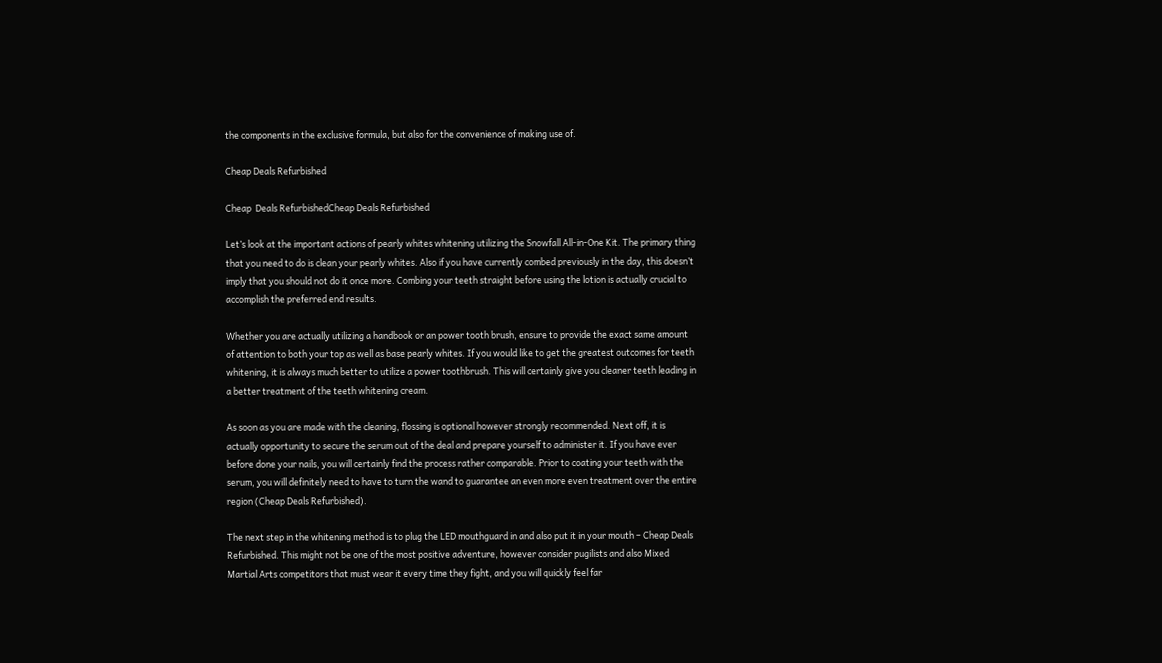the components in the exclusive formula, but also for the convenience of making use of.

Cheap Deals Refurbished

Cheap  Deals RefurbishedCheap Deals Refurbished

Let’s look at the important actions of pearly whites whitening utilizing the Snowfall All-in-One Kit. The primary thing that you need to do is clean your pearly whites. Also if you have currently combed previously in the day, this doesn’t imply that you should not do it once more. Combing your teeth straight before using the lotion is actually crucial to accomplish the preferred end results.

Whether you are actually utilizing a handbook or an power tooth brush, ensure to provide the exact same amount of attention to both your top as well as base pearly whites. If you would like to get the greatest outcomes for teeth whitening, it is always much better to utilize a power toothbrush. This will certainly give you cleaner teeth leading in a better treatment of the teeth whitening cream.

As soon as you are made with the cleaning, flossing is optional however strongly recommended. Next off, it is actually opportunity to secure the serum out of the deal and prepare yourself to administer it. If you have ever before done your nails, you will certainly find the process rather comparable. Prior to coating your teeth with the serum, you will definitely need to have to turn the wand to guarantee an even more even treatment over the entire region (Cheap Deals Refurbished).

The next step in the whitening method is to plug the LED mouthguard in and also put it in your mouth – Cheap Deals Refurbished. This might not be one of the most positive adventure, however consider pugilists and also Mixed Martial Arts competitors that must wear it every time they fight, and you will quickly feel far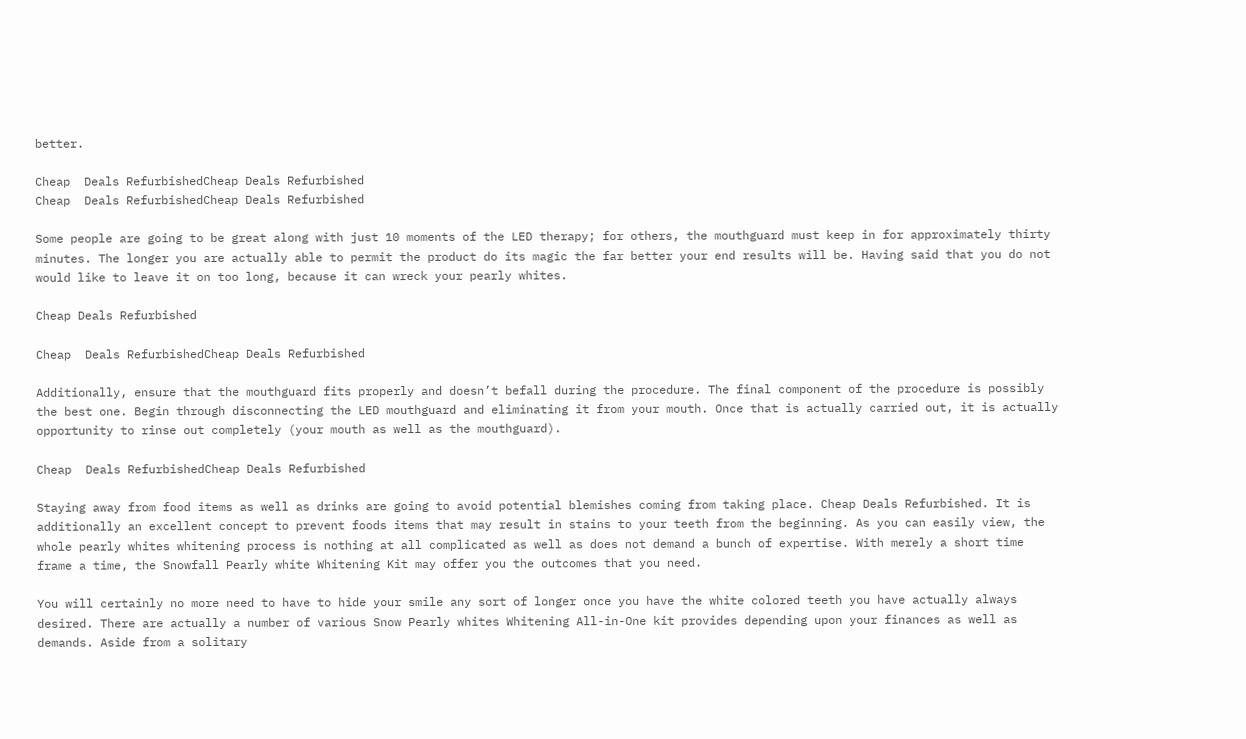better.

Cheap  Deals RefurbishedCheap Deals Refurbished
Cheap  Deals RefurbishedCheap Deals Refurbished

Some people are going to be great along with just 10 moments of the LED therapy; for others, the mouthguard must keep in for approximately thirty minutes. The longer you are actually able to permit the product do its magic the far better your end results will be. Having said that you do not would like to leave it on too long, because it can wreck your pearly whites.

Cheap Deals Refurbished

Cheap  Deals RefurbishedCheap Deals Refurbished

Additionally, ensure that the mouthguard fits properly and doesn’t befall during the procedure. The final component of the procedure is possibly the best one. Begin through disconnecting the LED mouthguard and eliminating it from your mouth. Once that is actually carried out, it is actually opportunity to rinse out completely (your mouth as well as the mouthguard).

Cheap  Deals RefurbishedCheap Deals Refurbished

Staying away from food items as well as drinks are going to avoid potential blemishes coming from taking place. Cheap Deals Refurbished. It is additionally an excellent concept to prevent foods items that may result in stains to your teeth from the beginning. As you can easily view, the whole pearly whites whitening process is nothing at all complicated as well as does not demand a bunch of expertise. With merely a short time frame a time, the Snowfall Pearly white Whitening Kit may offer you the outcomes that you need.

You will certainly no more need to have to hide your smile any sort of longer once you have the white colored teeth you have actually always desired. There are actually a number of various Snow Pearly whites Whitening All-in-One kit provides depending upon your finances as well as demands. Aside from a solitary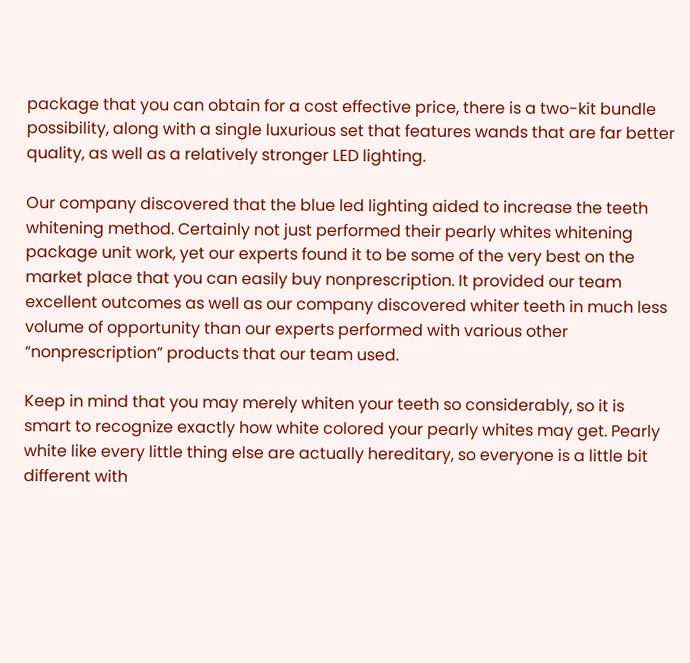package that you can obtain for a cost effective price, there is a two-kit bundle possibility, along with a single luxurious set that features wands that are far better quality, as well as a relatively stronger LED lighting.

Our company discovered that the blue led lighting aided to increase the teeth whitening method. Certainly not just performed their pearly whites whitening package unit work, yet our experts found it to be some of the very best on the market place that you can easily buy nonprescription. It provided our team excellent outcomes as well as our company discovered whiter teeth in much less volume of opportunity than our experts performed with various other “nonprescription” products that our team used.

Keep in mind that you may merely whiten your teeth so considerably, so it is smart to recognize exactly how white colored your pearly whites may get. Pearly white like every little thing else are actually hereditary, so everyone is a little bit different with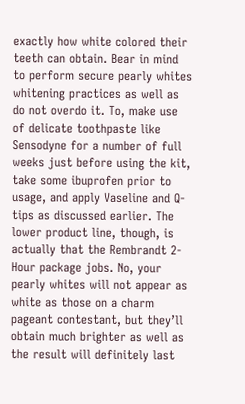exactly how white colored their teeth can obtain. Bear in mind to perform secure pearly whites whitening practices as well as do not overdo it. To, make use of delicate toothpaste like Sensodyne for a number of full weeks just before using the kit, take some ibuprofen prior to usage, and apply Vaseline and Q-tips as discussed earlier. The lower product line, though, is actually that the Rembrandt 2-Hour package jobs. No, your pearly whites will not appear as white as those on a charm pageant contestant, but they’ll obtain much brighter as well as the result will definitely last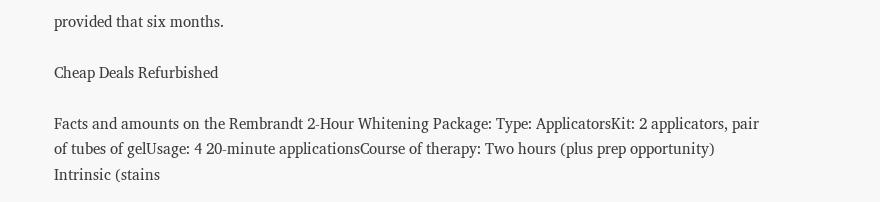provided that six months.

Cheap Deals Refurbished

Facts and amounts on the Rembrandt 2-Hour Whitening Package: Type: ApplicatorsKit: 2 applicators, pair of tubes of gelUsage: 4 20-minute applicationsCourse of therapy: Two hours (plus prep opportunity) Intrinsic (stains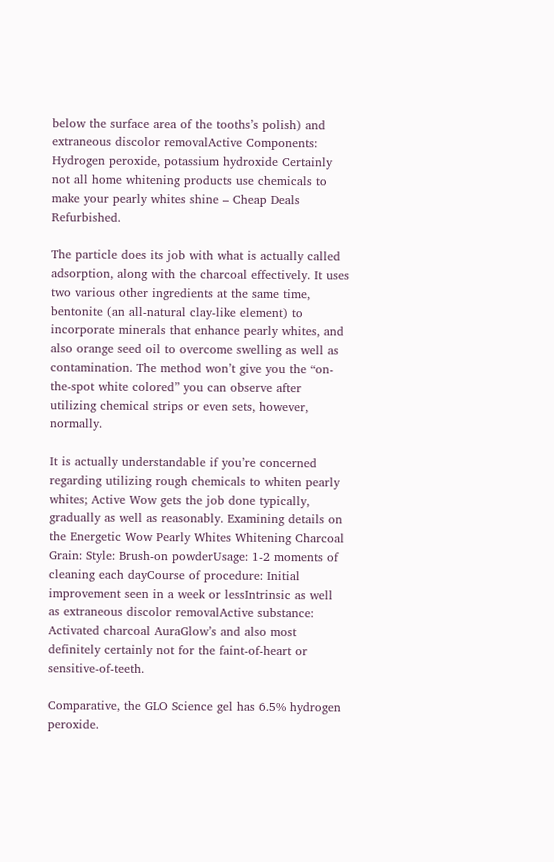below the surface area of the tooths’s polish) and extraneous discolor removalActive Components: Hydrogen peroxide, potassium hydroxide Certainly not all home whitening products use chemicals to make your pearly whites shine – Cheap Deals Refurbished.

The particle does its job with what is actually called adsorption, along with the charcoal effectively. It uses two various other ingredients at the same time, bentonite (an all-natural clay-like element) to incorporate minerals that enhance pearly whites, and also orange seed oil to overcome swelling as well as contamination. The method won’t give you the “on-the-spot white colored” you can observe after utilizing chemical strips or even sets, however, normally.

It is actually understandable if you’re concerned regarding utilizing rough chemicals to whiten pearly whites; Active Wow gets the job done typically, gradually as well as reasonably. Examining details on the Energetic Wow Pearly Whites Whitening Charcoal Grain: Style: Brush-on powderUsage: 1-2 moments of cleaning each dayCourse of procedure: Initial improvement seen in a week or lessIntrinsic as well as extraneous discolor removalActive substance: Activated charcoal AuraGlow’s and also most definitely certainly not for the faint-of-heart or sensitive-of-teeth.

Comparative, the GLO Science gel has 6.5% hydrogen peroxide.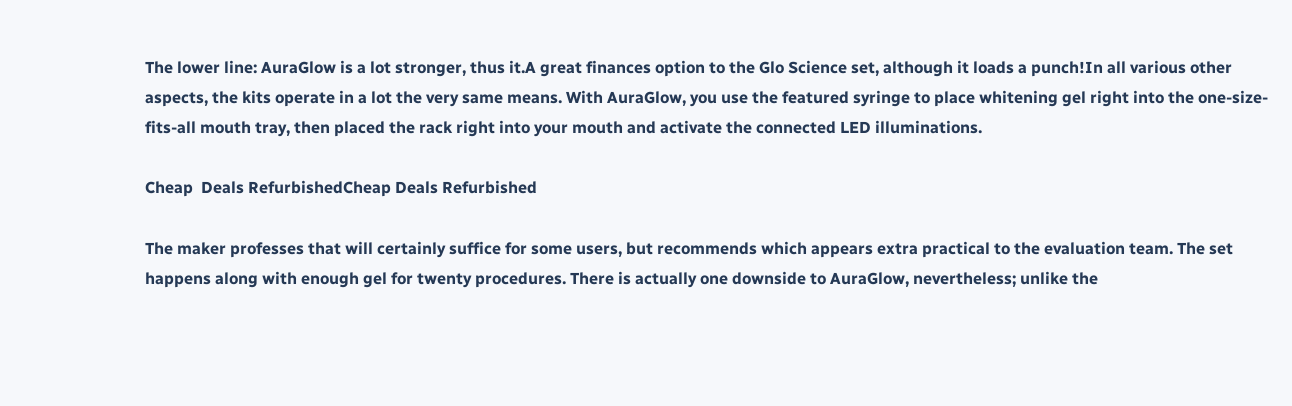The lower line: AuraGlow is a lot stronger, thus it.A great finances option to the Glo Science set, although it loads a punch!In all various other aspects, the kits operate in a lot the very same means. With AuraGlow, you use the featured syringe to place whitening gel right into the one-size-fits-all mouth tray, then placed the rack right into your mouth and activate the connected LED illuminations.

Cheap  Deals RefurbishedCheap Deals Refurbished

The maker professes that will certainly suffice for some users, but recommends which appears extra practical to the evaluation team. The set happens along with enough gel for twenty procedures. There is actually one downside to AuraGlow, nevertheless; unlike the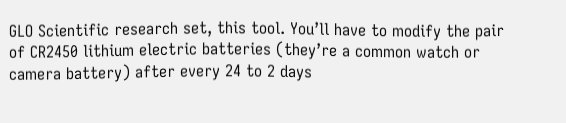GLO Scientific research set, this tool. You’ll have to modify the pair of CR2450 lithium electric batteries (they’re a common watch or camera battery) after every 24 to 2 days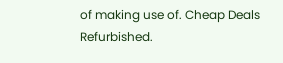of making use of. Cheap Deals Refurbished.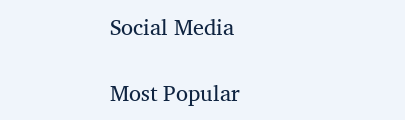Social Media

Most Popular